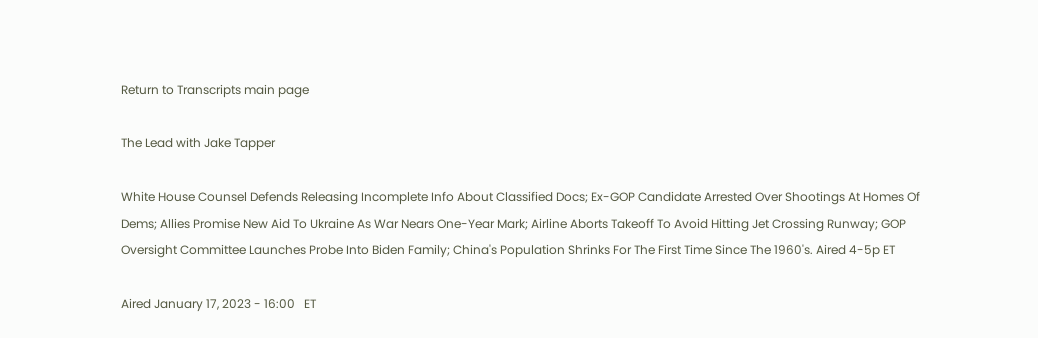Return to Transcripts main page

The Lead with Jake Tapper

White House Counsel Defends Releasing Incomplete Info About Classified Docs; Ex-GOP Candidate Arrested Over Shootings At Homes Of Dems; Allies Promise New Aid To Ukraine As War Nears One-Year Mark; Airline Aborts Takeoff To Avoid Hitting Jet Crossing Runway; GOP Oversight Committee Launches Probe Into Biden Family; China's Population Shrinks For The First Time Since The 1960's. Aired 4-5p ET

Aired January 17, 2023 - 16:00   ET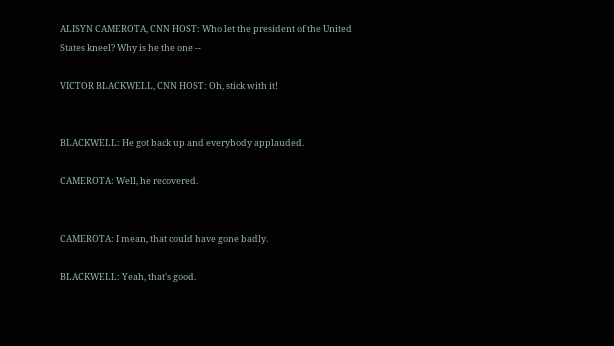ALISYN CAMEROTA, CNN HOST: Who let the president of the United States kneel? Why is he the one --

VICTOR BLACKWELL, CNN HOST: Oh, stick with it!


BLACKWELL: He got back up and everybody applauded.

CAMEROTA: Well, he recovered.


CAMEROTA: I mean, that could have gone badly.

BLACKWELL: Yeah, that's good.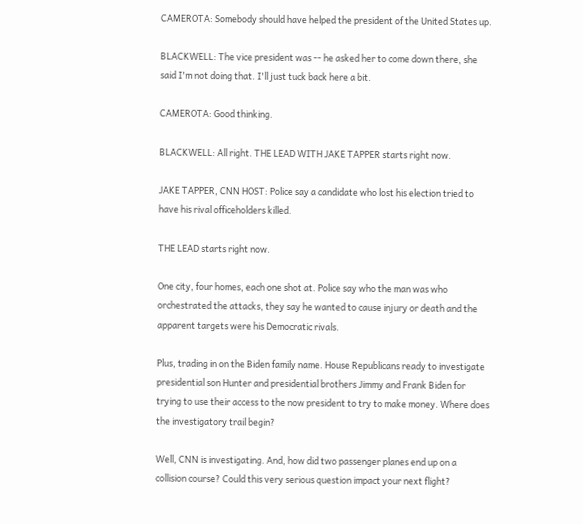CAMEROTA: Somebody should have helped the president of the United States up.

BLACKWELL: The vice president was -- he asked her to come down there, she said I'm not doing that. I'll just tuck back here a bit.

CAMEROTA: Good thinking.

BLACKWELL: All right. THE LEAD WITH JAKE TAPPER starts right now.

JAKE TAPPER, CNN HOST: Police say a candidate who lost his election tried to have his rival officeholders killed.

THE LEAD starts right now.

One city, four homes, each one shot at. Police say who the man was who orchestrated the attacks, they say he wanted to cause injury or death and the apparent targets were his Democratic rivals.

Plus, trading in on the Biden family name. House Republicans ready to investigate presidential son Hunter and presidential brothers Jimmy and Frank Biden for trying to use their access to the now president to try to make money. Where does the investigatory trail begin?

Well, CNN is investigating. And, how did two passenger planes end up on a collision course? Could this very serious question impact your next flight?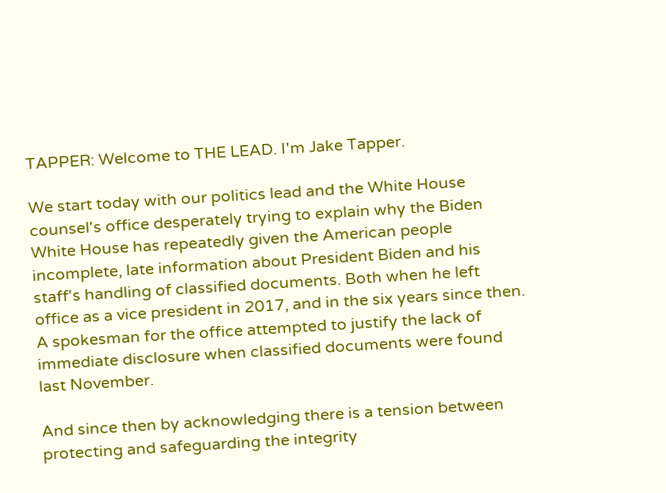TAPPER: Welcome to THE LEAD. I'm Jake Tapper.

We start today with our politics lead and the White House counsel's office desperately trying to explain why the Biden White House has repeatedly given the American people incomplete, late information about President Biden and his staff's handling of classified documents. Both when he left office as a vice president in 2017, and in the six years since then. A spokesman for the office attempted to justify the lack of immediate disclosure when classified documents were found last November.

And since then by acknowledging there is a tension between protecting and safeguarding the integrity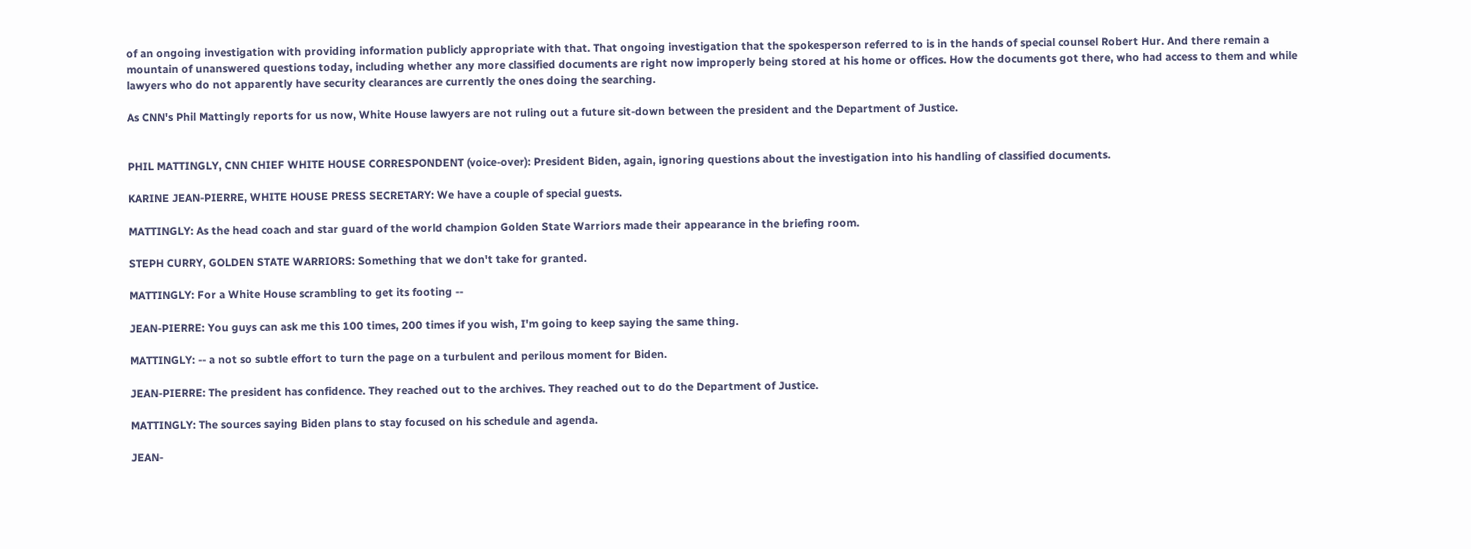of an ongoing investigation with providing information publicly appropriate with that. That ongoing investigation that the spokesperson referred to is in the hands of special counsel Robert Hur. And there remain a mountain of unanswered questions today, including whether any more classified documents are right now improperly being stored at his home or offices. How the documents got there, who had access to them and while lawyers who do not apparently have security clearances are currently the ones doing the searching.

As CNN's Phil Mattingly reports for us now, White House lawyers are not ruling out a future sit-down between the president and the Department of Justice.


PHIL MATTINGLY, CNN CHIEF WHITE HOUSE CORRESPONDENT (voice-over): President Biden, again, ignoring questions about the investigation into his handling of classified documents.

KARINE JEAN-PIERRE, WHITE HOUSE PRESS SECRETARY: We have a couple of special guests.

MATTINGLY: As the head coach and star guard of the world champion Golden State Warriors made their appearance in the briefing room.

STEPH CURRY, GOLDEN STATE WARRIORS: Something that we don't take for granted.

MATTINGLY: For a White House scrambling to get its footing --

JEAN-PIERRE: You guys can ask me this 100 times, 200 times if you wish, I'm going to keep saying the same thing.

MATTINGLY: -- a not so subtle effort to turn the page on a turbulent and perilous moment for Biden.

JEAN-PIERRE: The president has confidence. They reached out to the archives. They reached out to do the Department of Justice.

MATTINGLY: The sources saying Biden plans to stay focused on his schedule and agenda.

JEAN-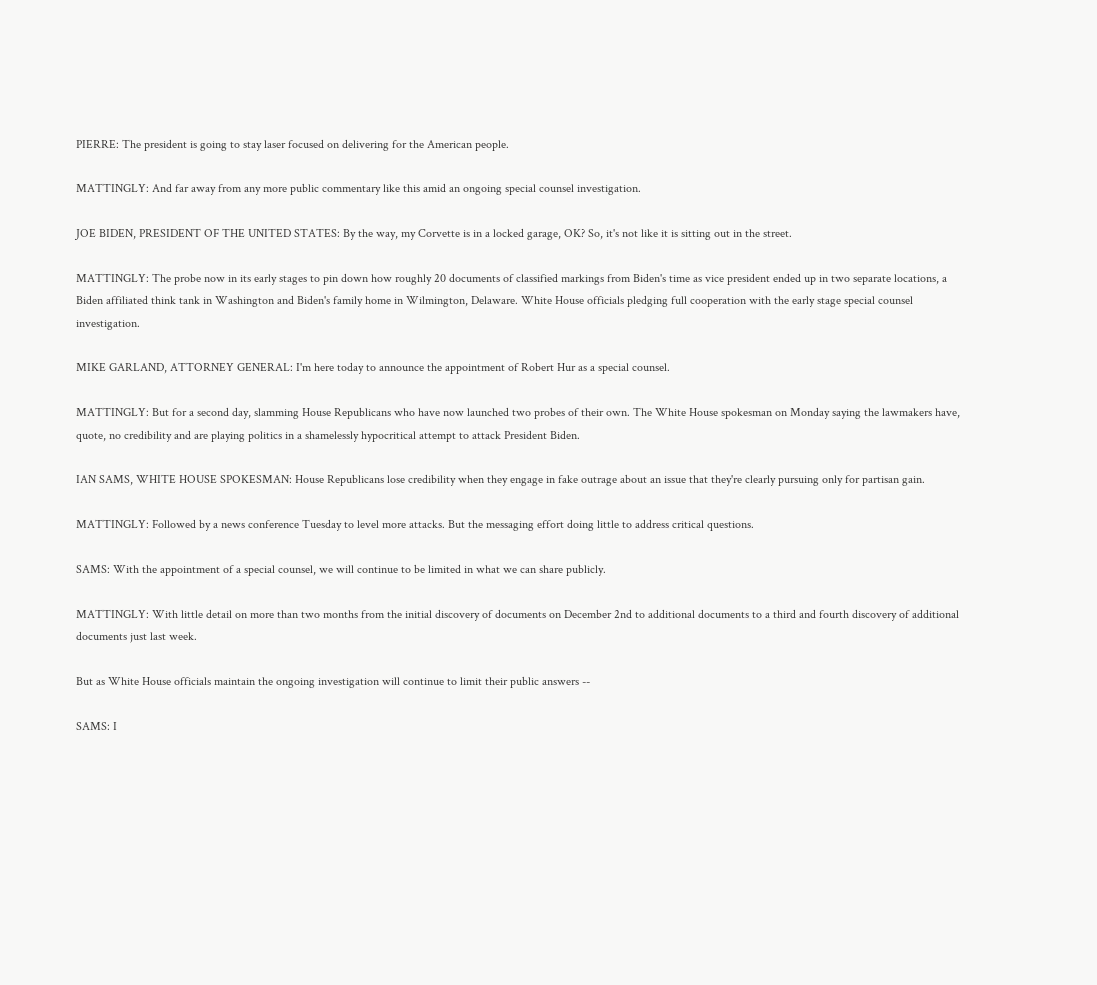PIERRE: The president is going to stay laser focused on delivering for the American people.

MATTINGLY: And far away from any more public commentary like this amid an ongoing special counsel investigation.

JOE BIDEN, PRESIDENT OF THE UNITED STATES: By the way, my Corvette is in a locked garage, OK? So, it's not like it is sitting out in the street.

MATTINGLY: The probe now in its early stages to pin down how roughly 20 documents of classified markings from Biden's time as vice president ended up in two separate locations, a Biden affiliated think tank in Washington and Biden's family home in Wilmington, Delaware. White House officials pledging full cooperation with the early stage special counsel investigation.

MIKE GARLAND, ATTORNEY GENERAL: I'm here today to announce the appointment of Robert Hur as a special counsel.

MATTINGLY: But for a second day, slamming House Republicans who have now launched two probes of their own. The White House spokesman on Monday saying the lawmakers have, quote, no credibility and are playing politics in a shamelessly hypocritical attempt to attack President Biden.

IAN SAMS, WHITE HOUSE SPOKESMAN: House Republicans lose credibility when they engage in fake outrage about an issue that they're clearly pursuing only for partisan gain.

MATTINGLY: Followed by a news conference Tuesday to level more attacks. But the messaging effort doing little to address critical questions.

SAMS: With the appointment of a special counsel, we will continue to be limited in what we can share publicly.

MATTINGLY: With little detail on more than two months from the initial discovery of documents on December 2nd to additional documents to a third and fourth discovery of additional documents just last week.

But as White House officials maintain the ongoing investigation will continue to limit their public answers --

SAMS: I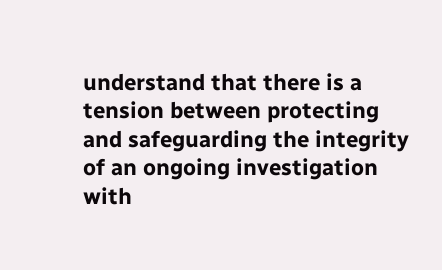understand that there is a tension between protecting and safeguarding the integrity of an ongoing investigation with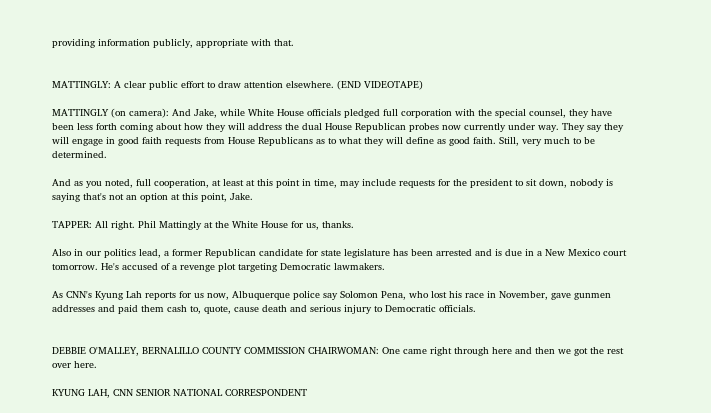providing information publicly, appropriate with that.


MATTINGLY: A clear public effort to draw attention elsewhere. (END VIDEOTAPE)

MATTINGLY (on camera): And Jake, while White House officials pledged full corporation with the special counsel, they have been less forth coming about how they will address the dual House Republican probes now currently under way. They say they will engage in good faith requests from House Republicans as to what they will define as good faith. Still, very much to be determined.

And as you noted, full cooperation, at least at this point in time, may include requests for the president to sit down, nobody is saying that's not an option at this point, Jake.

TAPPER: All right. Phil Mattingly at the White House for us, thanks.

Also in our politics lead, a former Republican candidate for state legislature has been arrested and is due in a New Mexico court tomorrow. He's accused of a revenge plot targeting Democratic lawmakers.

As CNN's Kyung Lah reports for us now, Albuquerque police say Solomon Pena, who lost his race in November, gave gunmen addresses and paid them cash to, quote, cause death and serious injury to Democratic officials.


DEBBIE O'MALLEY, BERNALILLO COUNTY COMMISSION CHAIRWOMAN: One came right through here and then we got the rest over here.

KYUNG LAH, CNN SENIOR NATIONAL CORRESPONDENT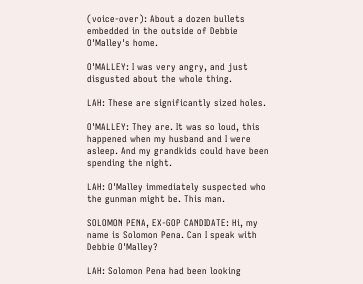(voice-over): About a dozen bullets embedded in the outside of Debbie O'Malley's home.

O'MALLEY: I was very angry, and just disgusted about the whole thing.

LAH: These are significantly sized holes.

O'MALLEY: They are. It was so loud, this happened when my husband and I were asleep. And my grandkids could have been spending the night.

LAH: O'Malley immediately suspected who the gunman might be. This man.

SOLOMON PENA, EX-GOP CANDIDATE: Hi, my name is Solomon Pena. Can I speak with Debbie O'Malley?

LAH: Solomon Pena had been looking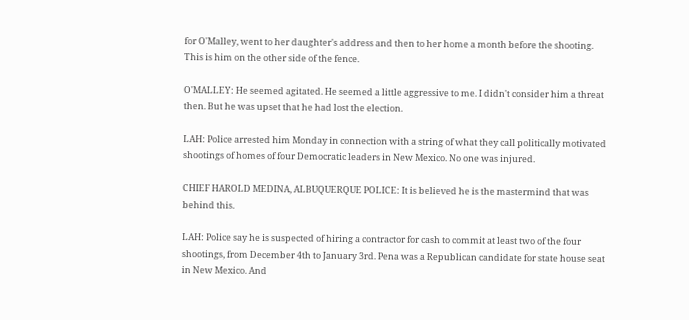for O'Malley, went to her daughter's address and then to her home a month before the shooting. This is him on the other side of the fence.

O'MALLEY: He seemed agitated. He seemed a little aggressive to me. I didn't consider him a threat then. But he was upset that he had lost the election.

LAH: Police arrested him Monday in connection with a string of what they call politically motivated shootings of homes of four Democratic leaders in New Mexico. No one was injured.

CHIEF HAROLD MEDINA, ALBUQUERQUE POLICE: It is believed he is the mastermind that was behind this.

LAH: Police say he is suspected of hiring a contractor for cash to commit at least two of the four shootings, from December 4th to January 3rd. Pena was a Republican candidate for state house seat in New Mexico. And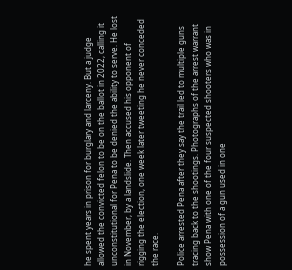he spent years in prison for burglary and larceny. But a judge allowed the convicted felon to be on the ballot in 2022, calling it unconstitutional for Pena to be denied the ability to serve. He lost in November, by a landslide. Then accused his opponent of rigging the election, one week later tweeting he never conceded the race.

Police arrested Pena after they say the trail led to multiple guns tracing back to the shootings. Photographs of the arrest warrant show Pena with one of the four suspected shooters who was in possession of a gun used in one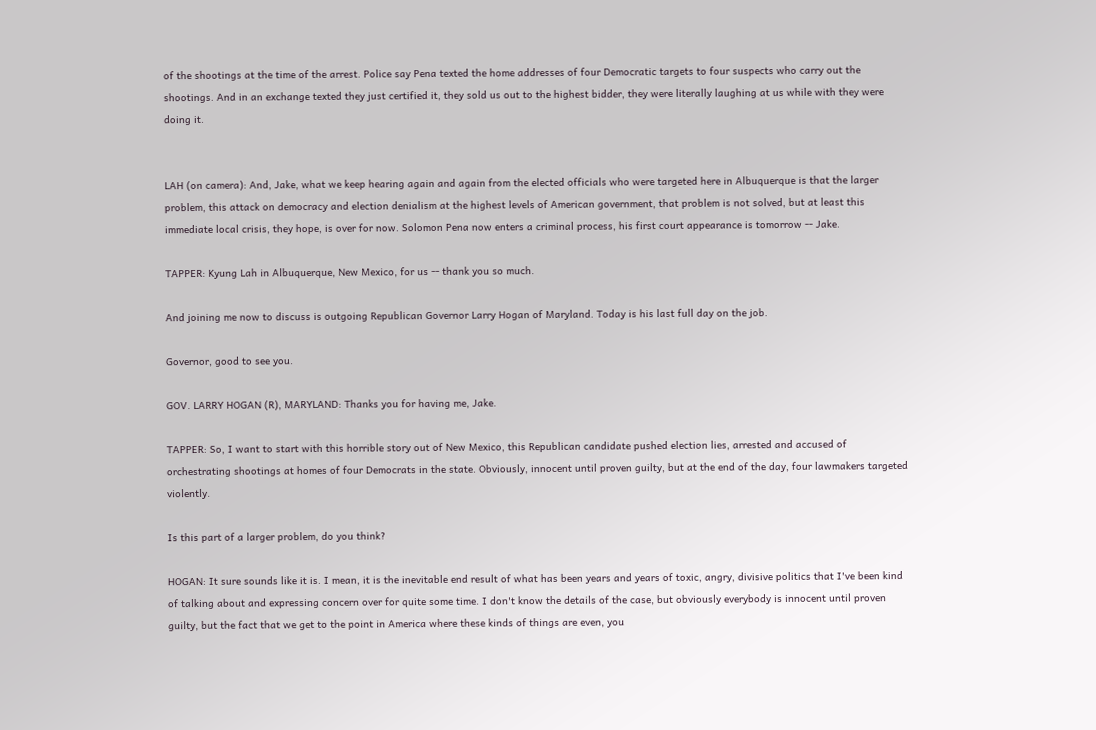of the shootings at the time of the arrest. Police say Pena texted the home addresses of four Democratic targets to four suspects who carry out the shootings. And in an exchange texted they just certified it, they sold us out to the highest bidder, they were literally laughing at us while with they were doing it.


LAH (on camera): And, Jake, what we keep hearing again and again from the elected officials who were targeted here in Albuquerque is that the larger problem, this attack on democracy and election denialism at the highest levels of American government, that problem is not solved, but at least this immediate local crisis, they hope, is over for now. Solomon Pena now enters a criminal process, his first court appearance is tomorrow -- Jake.

TAPPER: Kyung Lah in Albuquerque, New Mexico, for us -- thank you so much.

And joining me now to discuss is outgoing Republican Governor Larry Hogan of Maryland. Today is his last full day on the job.

Governor, good to see you.

GOV. LARRY HOGAN (R), MARYLAND: Thanks you for having me, Jake.

TAPPER: So, I want to start with this horrible story out of New Mexico, this Republican candidate pushed election lies, arrested and accused of orchestrating shootings at homes of four Democrats in the state. Obviously, innocent until proven guilty, but at the end of the day, four lawmakers targeted violently.

Is this part of a larger problem, do you think?

HOGAN: It sure sounds like it is. I mean, it is the inevitable end result of what has been years and years of toxic, angry, divisive politics that I've been kind of talking about and expressing concern over for quite some time. I don't know the details of the case, but obviously everybody is innocent until proven guilty, but the fact that we get to the point in America where these kinds of things are even, you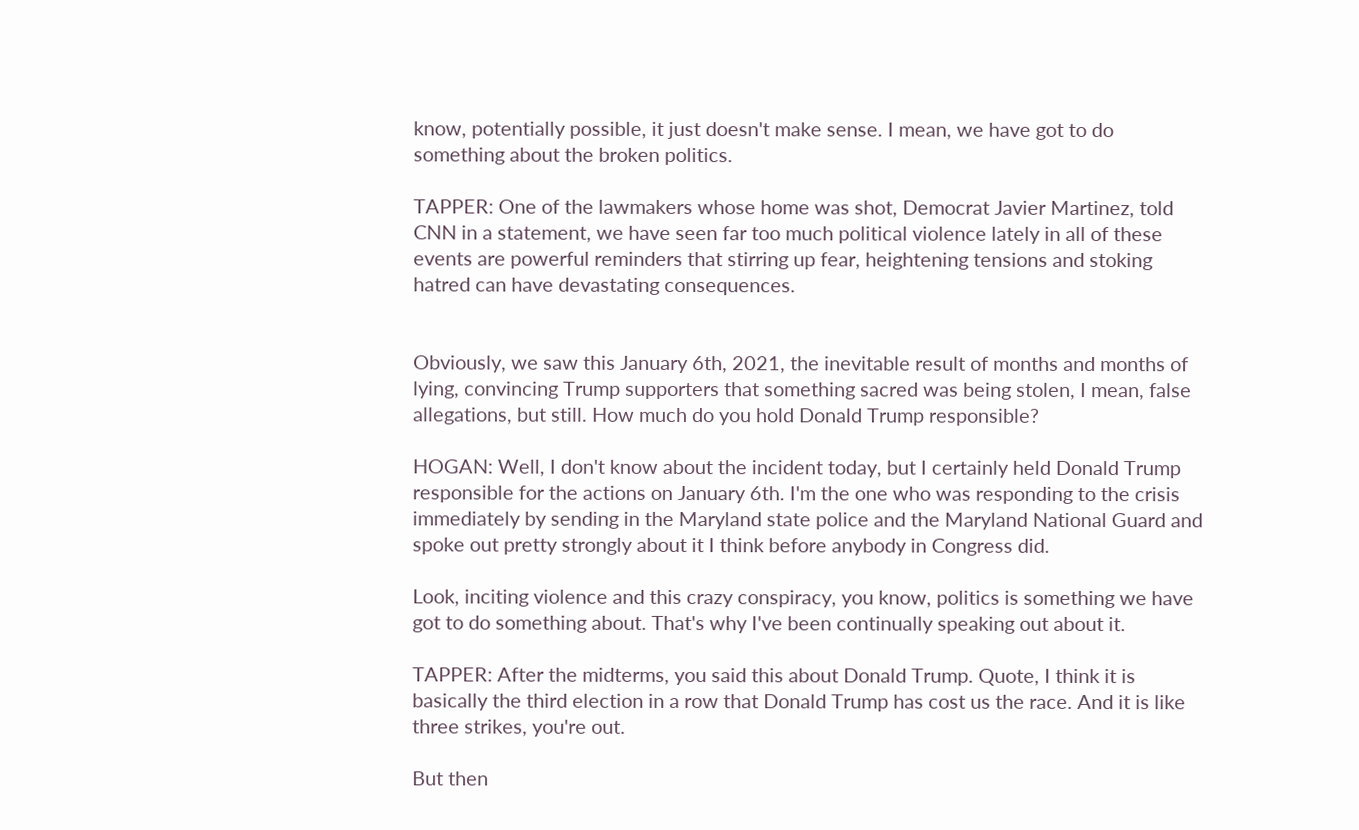know, potentially possible, it just doesn't make sense. I mean, we have got to do something about the broken politics.

TAPPER: One of the lawmakers whose home was shot, Democrat Javier Martinez, told CNN in a statement, we have seen far too much political violence lately in all of these events are powerful reminders that stirring up fear, heightening tensions and stoking hatred can have devastating consequences.


Obviously, we saw this January 6th, 2021, the inevitable result of months and months of lying, convincing Trump supporters that something sacred was being stolen, I mean, false allegations, but still. How much do you hold Donald Trump responsible?

HOGAN: Well, I don't know about the incident today, but I certainly held Donald Trump responsible for the actions on January 6th. I'm the one who was responding to the crisis immediately by sending in the Maryland state police and the Maryland National Guard and spoke out pretty strongly about it I think before anybody in Congress did.

Look, inciting violence and this crazy conspiracy, you know, politics is something we have got to do something about. That's why I've been continually speaking out about it.

TAPPER: After the midterms, you said this about Donald Trump. Quote, I think it is basically the third election in a row that Donald Trump has cost us the race. And it is like three strikes, you're out.

But then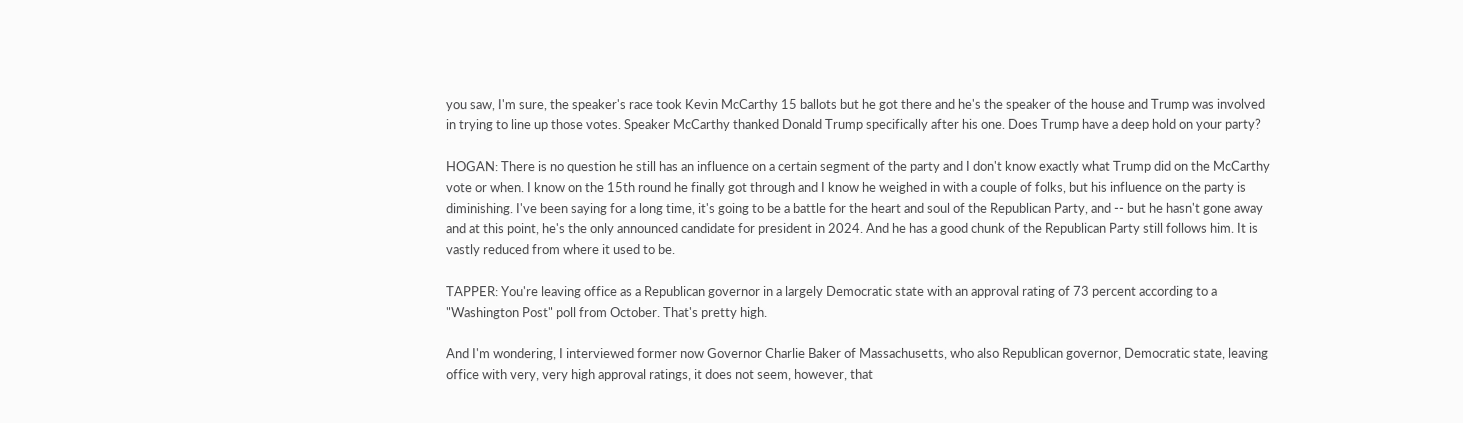you saw, I'm sure, the speaker's race took Kevin McCarthy 15 ballots but he got there and he's the speaker of the house and Trump was involved in trying to line up those votes. Speaker McCarthy thanked Donald Trump specifically after his one. Does Trump have a deep hold on your party?

HOGAN: There is no question he still has an influence on a certain segment of the party and I don't know exactly what Trump did on the McCarthy vote or when. I know on the 15th round he finally got through and I know he weighed in with a couple of folks, but his influence on the party is diminishing. I've been saying for a long time, it's going to be a battle for the heart and soul of the Republican Party, and -- but he hasn't gone away and at this point, he's the only announced candidate for president in 2024. And he has a good chunk of the Republican Party still follows him. It is vastly reduced from where it used to be.

TAPPER: You're leaving office as a Republican governor in a largely Democratic state with an approval rating of 73 percent according to a "Washington Post" poll from October. That's pretty high.

And I'm wondering, I interviewed former now Governor Charlie Baker of Massachusetts, who also Republican governor, Democratic state, leaving office with very, very high approval ratings, it does not seem, however, that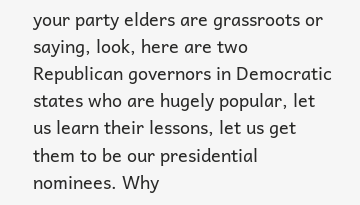your party elders are grassroots or saying, look, here are two Republican governors in Democratic states who are hugely popular, let us learn their lessons, let us get them to be our presidential nominees. Why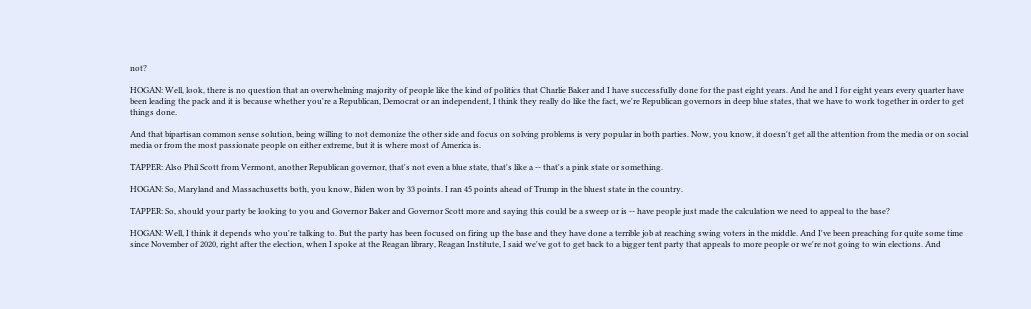not?

HOGAN: Well, look, there is no question that an overwhelming majority of people like the kind of politics that Charlie Baker and I have successfully done for the past eight years. And he and I for eight years every quarter have been leading the pack and it is because whether you're a Republican, Democrat or an independent, I think they really do like the fact, we're Republican governors in deep blue states, that we have to work together in order to get things done.

And that bipartisan common sense solution, being willing to not demonize the other side and focus on solving problems is very popular in both parties. Now, you know, it doesn't get all the attention from the media or on social media or from the most passionate people on either extreme, but it is where most of America is.

TAPPER: Also Phil Scott from Vermont, another Republican governor, that's not even a blue state, that's like a -- that's a pink state or something.

HOGAN: So, Maryland and Massachusetts both, you know, Biden won by 33 points. I ran 45 points ahead of Trump in the bluest state in the country.

TAPPER: So, should your party be looking to you and Governor Baker and Governor Scott more and saying this could be a sweep or is -- have people just made the calculation we need to appeal to the base?

HOGAN: Well, I think it depends who you're talking to. But the party has been focused on firing up the base and they have done a terrible job at reaching swing voters in the middle. And I've been preaching for quite some time since November of 2020, right after the election, when I spoke at the Reagan library, Reagan Institute, I said we've got to get back to a bigger tent party that appeals to more people or we're not going to win elections. And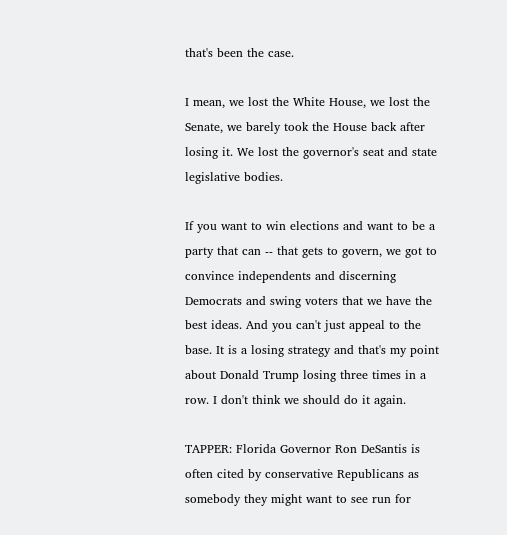that's been the case.

I mean, we lost the White House, we lost the Senate, we barely took the House back after losing it. We lost the governor's seat and state legislative bodies.

If you want to win elections and want to be a party that can -- that gets to govern, we got to convince independents and discerning Democrats and swing voters that we have the best ideas. And you can't just appeal to the base. It is a losing strategy and that's my point about Donald Trump losing three times in a row. I don't think we should do it again.

TAPPER: Florida Governor Ron DeSantis is often cited by conservative Republicans as somebody they might want to see run for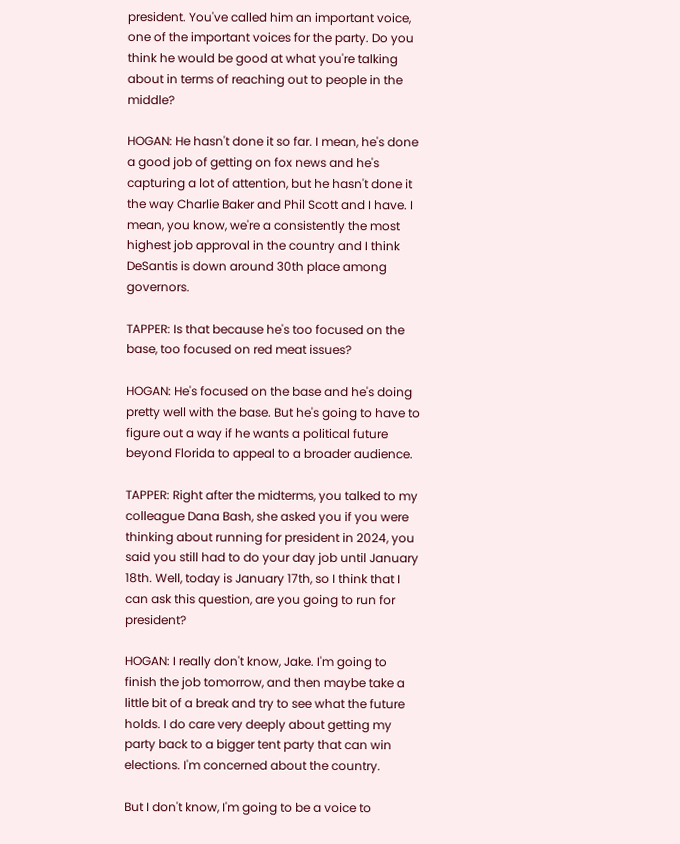president. You've called him an important voice, one of the important voices for the party. Do you think he would be good at what you're talking about in terms of reaching out to people in the middle?

HOGAN: He hasn't done it so far. I mean, he's done a good job of getting on fox news and he's capturing a lot of attention, but he hasn't done it the way Charlie Baker and Phil Scott and I have. I mean, you know, we're a consistently the most highest job approval in the country and I think DeSantis is down around 30th place among governors.

TAPPER: Is that because he's too focused on the base, too focused on red meat issues?

HOGAN: He's focused on the base and he's doing pretty well with the base. But he's going to have to figure out a way if he wants a political future beyond Florida to appeal to a broader audience.

TAPPER: Right after the midterms, you talked to my colleague Dana Bash, she asked you if you were thinking about running for president in 2024, you said you still had to do your day job until January 18th. Well, today is January 17th, so I think that I can ask this question, are you going to run for president?

HOGAN: I really don't know, Jake. I'm going to finish the job tomorrow, and then maybe take a little bit of a break and try to see what the future holds. I do care very deeply about getting my party back to a bigger tent party that can win elections. I'm concerned about the country.

But I don't know, I'm going to be a voice to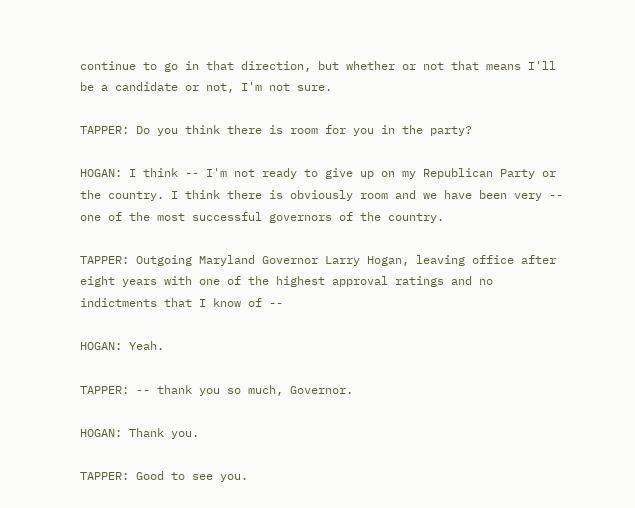continue to go in that direction, but whether or not that means I'll be a candidate or not, I'm not sure.

TAPPER: Do you think there is room for you in the party?

HOGAN: I think -- I'm not ready to give up on my Republican Party or the country. I think there is obviously room and we have been very -- one of the most successful governors of the country.

TAPPER: Outgoing Maryland Governor Larry Hogan, leaving office after eight years with one of the highest approval ratings and no indictments that I know of --

HOGAN: Yeah.

TAPPER: -- thank you so much, Governor.

HOGAN: Thank you.

TAPPER: Good to see you.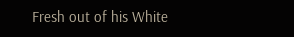Fresh out of his White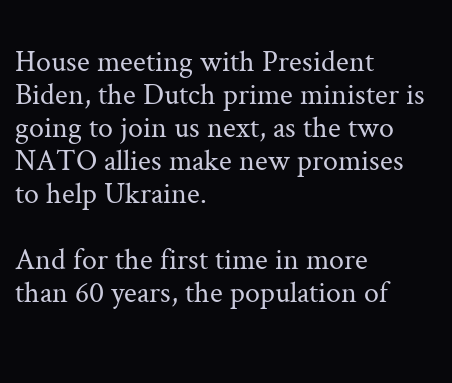House meeting with President Biden, the Dutch prime minister is going to join us next, as the two NATO allies make new promises to help Ukraine.

And for the first time in more than 60 years, the population of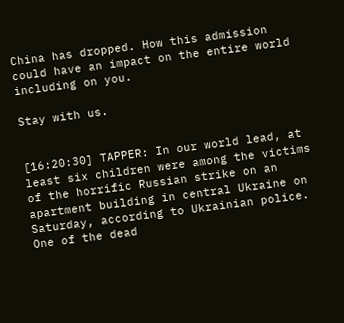China has dropped. How this admission could have an impact on the entire world including on you.

Stay with us.


[16:20:30] TAPPER: In our world lead, at least six children were among the victims of the horrific Russian strike on an apartment building in central Ukraine on Saturday, according to Ukrainian police. One of the dead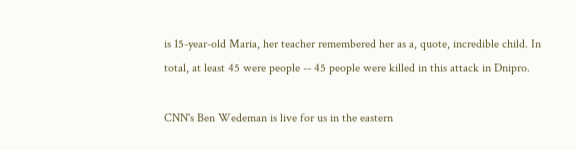is 15-year-old Maria, her teacher remembered her as a, quote, incredible child. In total, at least 45 were people -- 45 people were killed in this attack in Dnipro.

CNN's Ben Wedeman is live for us in the eastern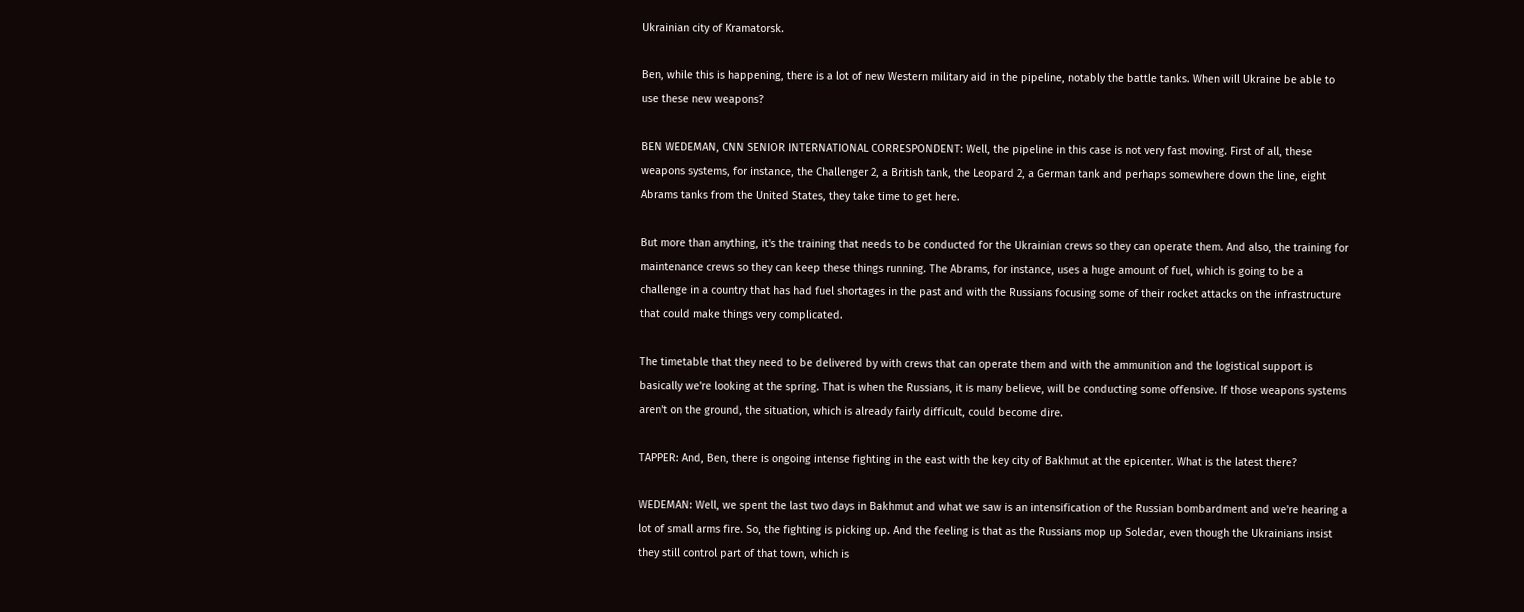Ukrainian city of Kramatorsk.

Ben, while this is happening, there is a lot of new Western military aid in the pipeline, notably the battle tanks. When will Ukraine be able to use these new weapons?

BEN WEDEMAN, CNN SENIOR INTERNATIONAL CORRESPONDENT: Well, the pipeline in this case is not very fast moving. First of all, these weapons systems, for instance, the Challenger 2, a British tank, the Leopard 2, a German tank and perhaps somewhere down the line, eight Abrams tanks from the United States, they take time to get here.

But more than anything, it's the training that needs to be conducted for the Ukrainian crews so they can operate them. And also, the training for maintenance crews so they can keep these things running. The Abrams, for instance, uses a huge amount of fuel, which is going to be a challenge in a country that has had fuel shortages in the past and with the Russians focusing some of their rocket attacks on the infrastructure that could make things very complicated.

The timetable that they need to be delivered by with crews that can operate them and with the ammunition and the logistical support is basically we're looking at the spring. That is when the Russians, it is many believe, will be conducting some offensive. If those weapons systems aren't on the ground, the situation, which is already fairly difficult, could become dire.

TAPPER: And, Ben, there is ongoing intense fighting in the east with the key city of Bakhmut at the epicenter. What is the latest there?

WEDEMAN: Well, we spent the last two days in Bakhmut and what we saw is an intensification of the Russian bombardment and we're hearing a lot of small arms fire. So, the fighting is picking up. And the feeling is that as the Russians mop up Soledar, even though the Ukrainians insist they still control part of that town, which is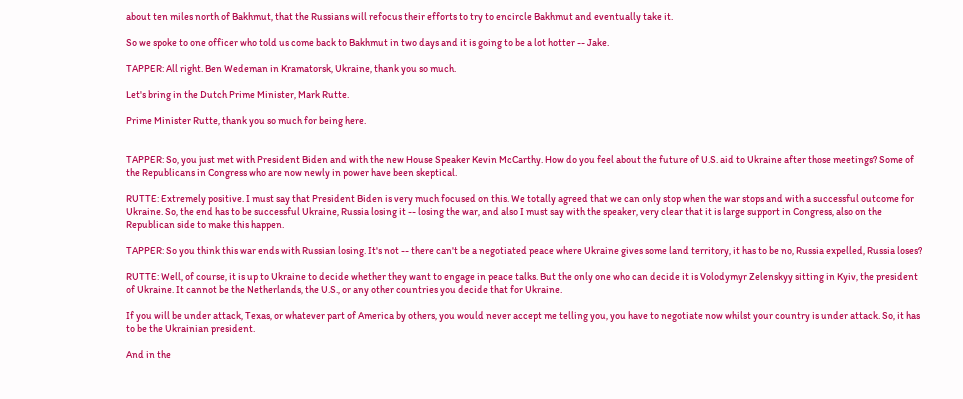about ten miles north of Bakhmut, that the Russians will refocus their efforts to try to encircle Bakhmut and eventually take it.

So we spoke to one officer who told us come back to Bakhmut in two days and it is going to be a lot hotter -- Jake.

TAPPER: All right. Ben Wedeman in Kramatorsk, Ukraine, thank you so much.

Let's bring in the Dutch Prime Minister, Mark Rutte.

Prime Minister Rutte, thank you so much for being here.


TAPPER: So, you just met with President Biden and with the new House Speaker Kevin McCarthy. How do you feel about the future of U.S. aid to Ukraine after those meetings? Some of the Republicans in Congress who are now newly in power have been skeptical.

RUTTE: Extremely positive. I must say that President Biden is very much focused on this. We totally agreed that we can only stop when the war stops and with a successful outcome for Ukraine. So, the end has to be successful Ukraine, Russia losing it -- losing the war, and also I must say with the speaker, very clear that it is large support in Congress, also on the Republican side to make this happen.

TAPPER: So you think this war ends with Russian losing. It's not -- there can't be a negotiated peace where Ukraine gives some land territory, it has to be no, Russia expelled, Russia loses?

RUTTE: Well, of course, it is up to Ukraine to decide whether they want to engage in peace talks. But the only one who can decide it is Volodymyr Zelenskyy sitting in Kyiv, the president of Ukraine. It cannot be the Netherlands, the U.S., or any other countries you decide that for Ukraine.

If you will be under attack, Texas, or whatever part of America by others, you would never accept me telling you, you have to negotiate now whilst your country is under attack. So, it has to be the Ukrainian president.

And in the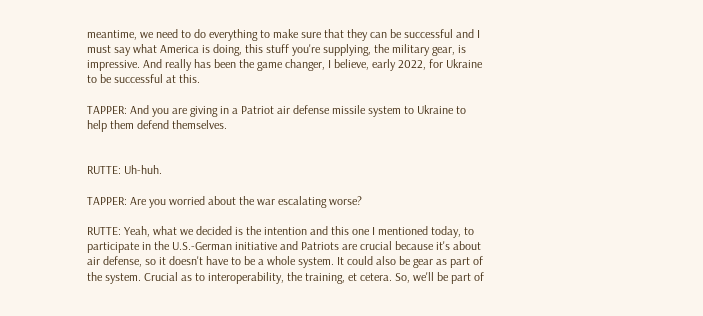meantime, we need to do everything to make sure that they can be successful and I must say what America is doing, this stuff you're supplying, the military gear, is impressive. And really has been the game changer, I believe, early 2022, for Ukraine to be successful at this.

TAPPER: And you are giving in a Patriot air defense missile system to Ukraine to help them defend themselves.


RUTTE: Uh-huh.

TAPPER: Are you worried about the war escalating worse?

RUTTE: Yeah, what we decided is the intention and this one I mentioned today, to participate in the U.S.-German initiative and Patriots are crucial because it's about air defense, so it doesn't have to be a whole system. It could also be gear as part of the system. Crucial as to interoperability, the training, et cetera. So, we'll be part of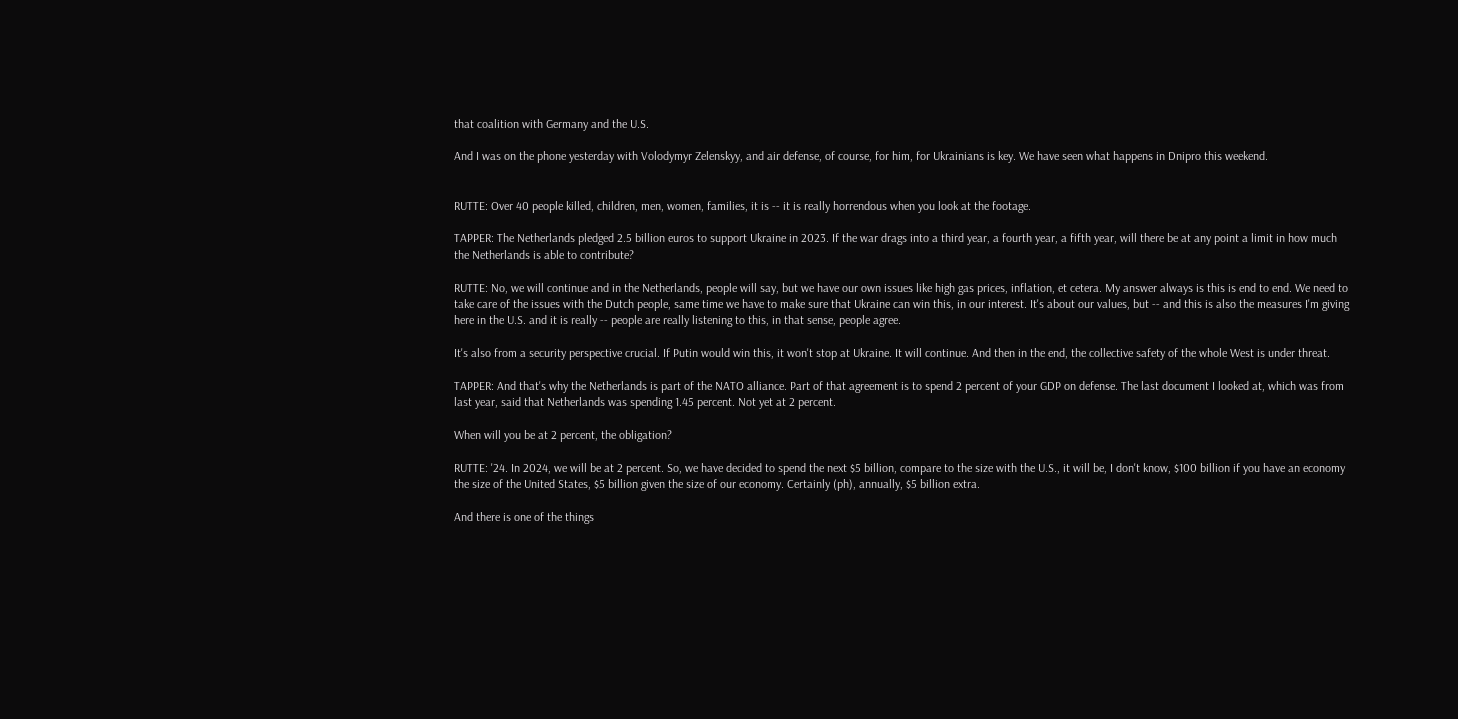that coalition with Germany and the U.S.

And I was on the phone yesterday with Volodymyr Zelenskyy, and air defense, of course, for him, for Ukrainians is key. We have seen what happens in Dnipro this weekend.


RUTTE: Over 40 people killed, children, men, women, families, it is -- it is really horrendous when you look at the footage.

TAPPER: The Netherlands pledged 2.5 billion euros to support Ukraine in 2023. If the war drags into a third year, a fourth year, a fifth year, will there be at any point a limit in how much the Netherlands is able to contribute?

RUTTE: No, we will continue and in the Netherlands, people will say, but we have our own issues like high gas prices, inflation, et cetera. My answer always is this is end to end. We need to take care of the issues with the Dutch people, same time we have to make sure that Ukraine can win this, in our interest. It's about our values, but -- and this is also the measures I'm giving here in the U.S. and it is really -- people are really listening to this, in that sense, people agree.

It's also from a security perspective crucial. If Putin would win this, it won't stop at Ukraine. It will continue. And then in the end, the collective safety of the whole West is under threat.

TAPPER: And that's why the Netherlands is part of the NATO alliance. Part of that agreement is to spend 2 percent of your GDP on defense. The last document I looked at, which was from last year, said that Netherlands was spending 1.45 percent. Not yet at 2 percent.

When will you be at 2 percent, the obligation?

RUTTE: '24. In 2024, we will be at 2 percent. So, we have decided to spend the next $5 billion, compare to the size with the U.S., it will be, I don't know, $100 billion if you have an economy the size of the United States, $5 billion given the size of our economy. Certainly (ph), annually, $5 billion extra.

And there is one of the things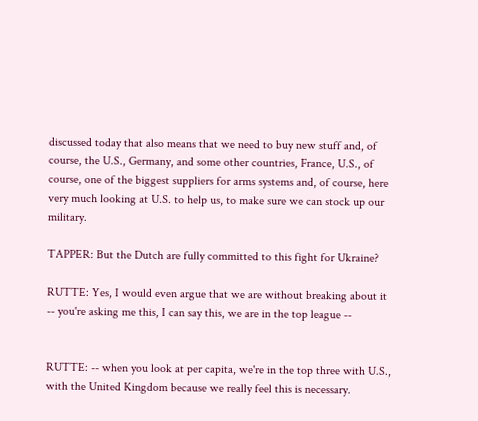discussed today that also means that we need to buy new stuff and, of course, the U.S., Germany, and some other countries, France, U.S., of course, one of the biggest suppliers for arms systems and, of course, here very much looking at U.S. to help us, to make sure we can stock up our military.

TAPPER: But the Dutch are fully committed to this fight for Ukraine?

RUTTE: Yes, I would even argue that we are without breaking about it -- you're asking me this, I can say this, we are in the top league --


RUTTE: -- when you look at per capita, we're in the top three with U.S., with the United Kingdom because we really feel this is necessary.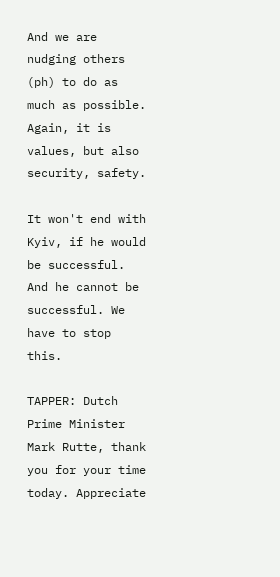And we are nudging others (ph) to do as much as possible. Again, it is values, but also security, safety.

It won't end with Kyiv, if he would be successful. And he cannot be successful. We have to stop this.

TAPPER: Dutch Prime Minister Mark Rutte, thank you for your time today. Appreciate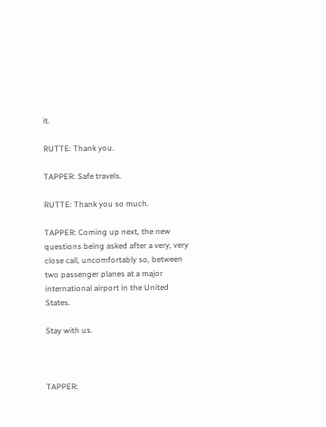it.

RUTTE: Thank you.

TAPPER: Safe travels.

RUTTE: Thank you so much.

TAPPER: Coming up next, the new questions being asked after a very, very close call, uncomfortably so, between two passenger planes at a major international airport in the United States.

Stay with us.



TAPPER: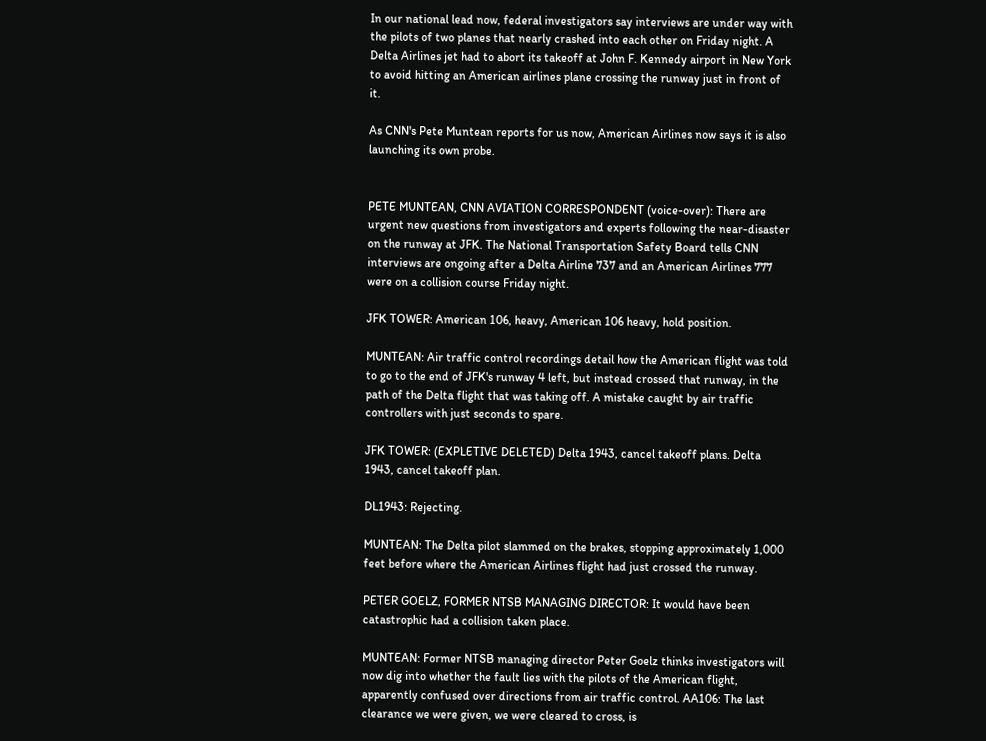In our national lead now, federal investigators say interviews are under way with the pilots of two planes that nearly crashed into each other on Friday night. A Delta Airlines jet had to abort its takeoff at John F. Kennedy airport in New York to avoid hitting an American airlines plane crossing the runway just in front of it.

As CNN's Pete Muntean reports for us now, American Airlines now says it is also launching its own probe.


PETE MUNTEAN, CNN AVIATION CORRESPONDENT (voice-over): There are urgent new questions from investigators and experts following the near-disaster on the runway at JFK. The National Transportation Safety Board tells CNN interviews are ongoing after a Delta Airline 737 and an American Airlines 777 were on a collision course Friday night.

JFK TOWER: American 106, heavy, American 106 heavy, hold position.

MUNTEAN: Air traffic control recordings detail how the American flight was told to go to the end of JFK's runway 4 left, but instead crossed that runway, in the path of the Delta flight that was taking off. A mistake caught by air traffic controllers with just seconds to spare.

JFK TOWER: (EXPLETIVE DELETED) Delta 1943, cancel takeoff plans. Delta 1943, cancel takeoff plan.

DL1943: Rejecting.

MUNTEAN: The Delta pilot slammed on the brakes, stopping approximately 1,000 feet before where the American Airlines flight had just crossed the runway.

PETER GOELZ, FORMER NTSB MANAGING DIRECTOR: It would have been catastrophic had a collision taken place.

MUNTEAN: Former NTSB managing director Peter Goelz thinks investigators will now dig into whether the fault lies with the pilots of the American flight, apparently confused over directions from air traffic control. AA106: The last clearance we were given, we were cleared to cross, is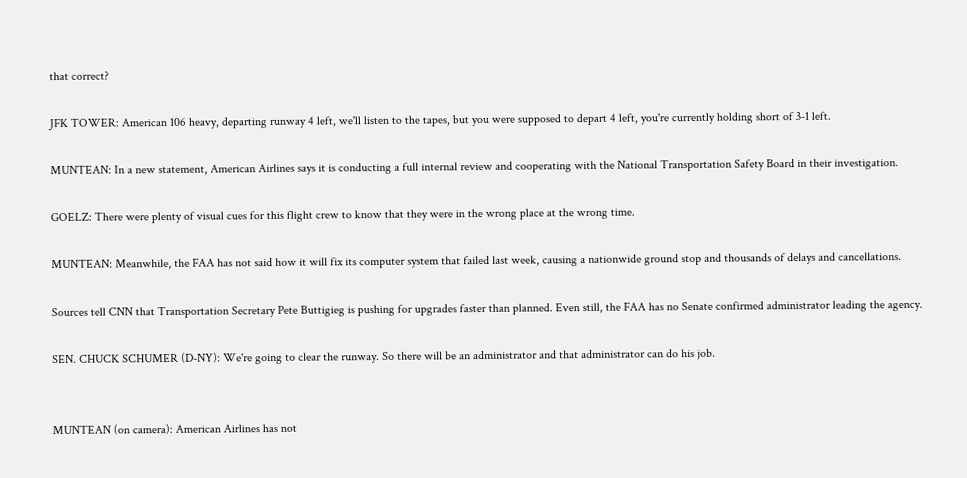that correct?

JFK TOWER: American 106 heavy, departing runway 4 left, we'll listen to the tapes, but you were supposed to depart 4 left, you're currently holding short of 3-1 left.

MUNTEAN: In a new statement, American Airlines says it is conducting a full internal review and cooperating with the National Transportation Safety Board in their investigation.

GOELZ: There were plenty of visual cues for this flight crew to know that they were in the wrong place at the wrong time.

MUNTEAN: Meanwhile, the FAA has not said how it will fix its computer system that failed last week, causing a nationwide ground stop and thousands of delays and cancellations.

Sources tell CNN that Transportation Secretary Pete Buttigieg is pushing for upgrades faster than planned. Even still, the FAA has no Senate confirmed administrator leading the agency.

SEN. CHUCK SCHUMER (D-NY): We're going to clear the runway. So there will be an administrator and that administrator can do his job.


MUNTEAN (on camera): American Airlines has not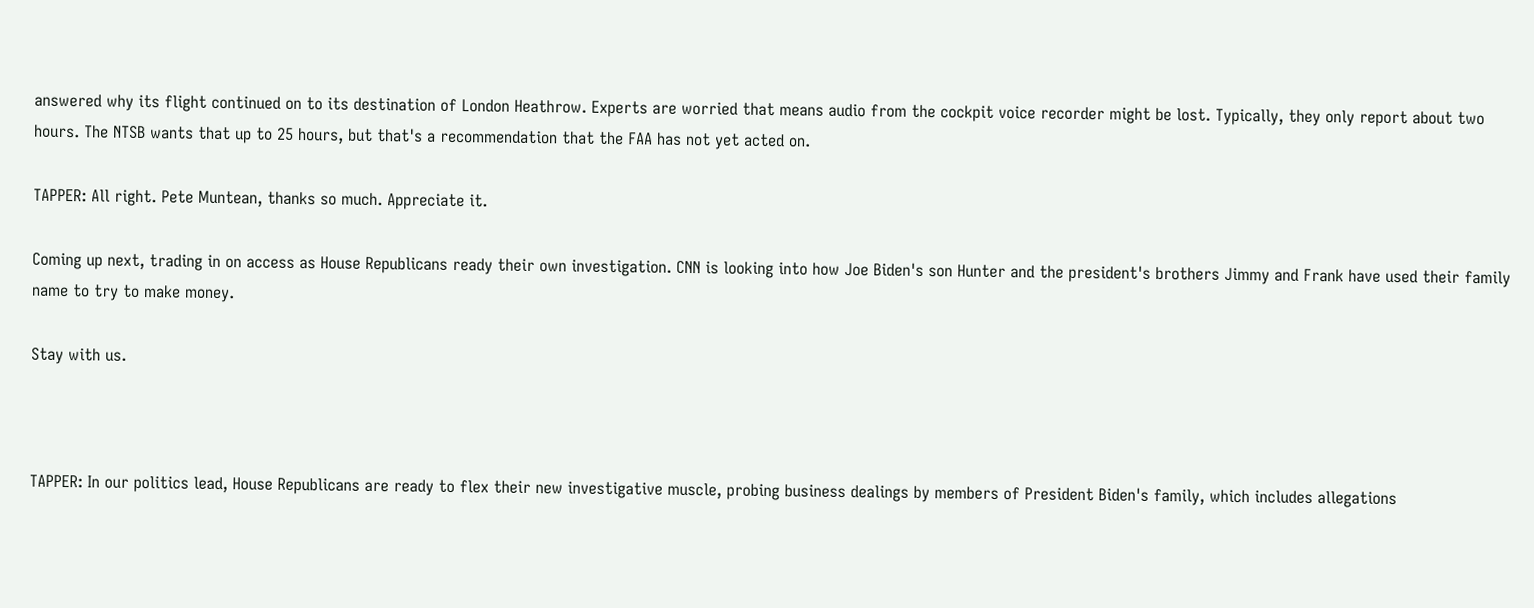answered why its flight continued on to its destination of London Heathrow. Experts are worried that means audio from the cockpit voice recorder might be lost. Typically, they only report about two hours. The NTSB wants that up to 25 hours, but that's a recommendation that the FAA has not yet acted on.

TAPPER: All right. Pete Muntean, thanks so much. Appreciate it.

Coming up next, trading in on access as House Republicans ready their own investigation. CNN is looking into how Joe Biden's son Hunter and the president's brothers Jimmy and Frank have used their family name to try to make money.

Stay with us.



TAPPER: In our politics lead, House Republicans are ready to flex their new investigative muscle, probing business dealings by members of President Biden's family, which includes allegations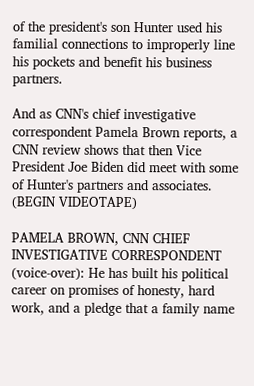of the president's son Hunter used his familial connections to improperly line his pockets and benefit his business partners.

And as CNN's chief investigative correspondent Pamela Brown reports, a CNN review shows that then Vice President Joe Biden did meet with some of Hunter's partners and associates. (BEGIN VIDEOTAPE)

PAMELA BROWN, CNN CHIEF INVESTIGATIVE CORRESPONDENT (voice-over): He has built his political career on promises of honesty, hard work, and a pledge that a family name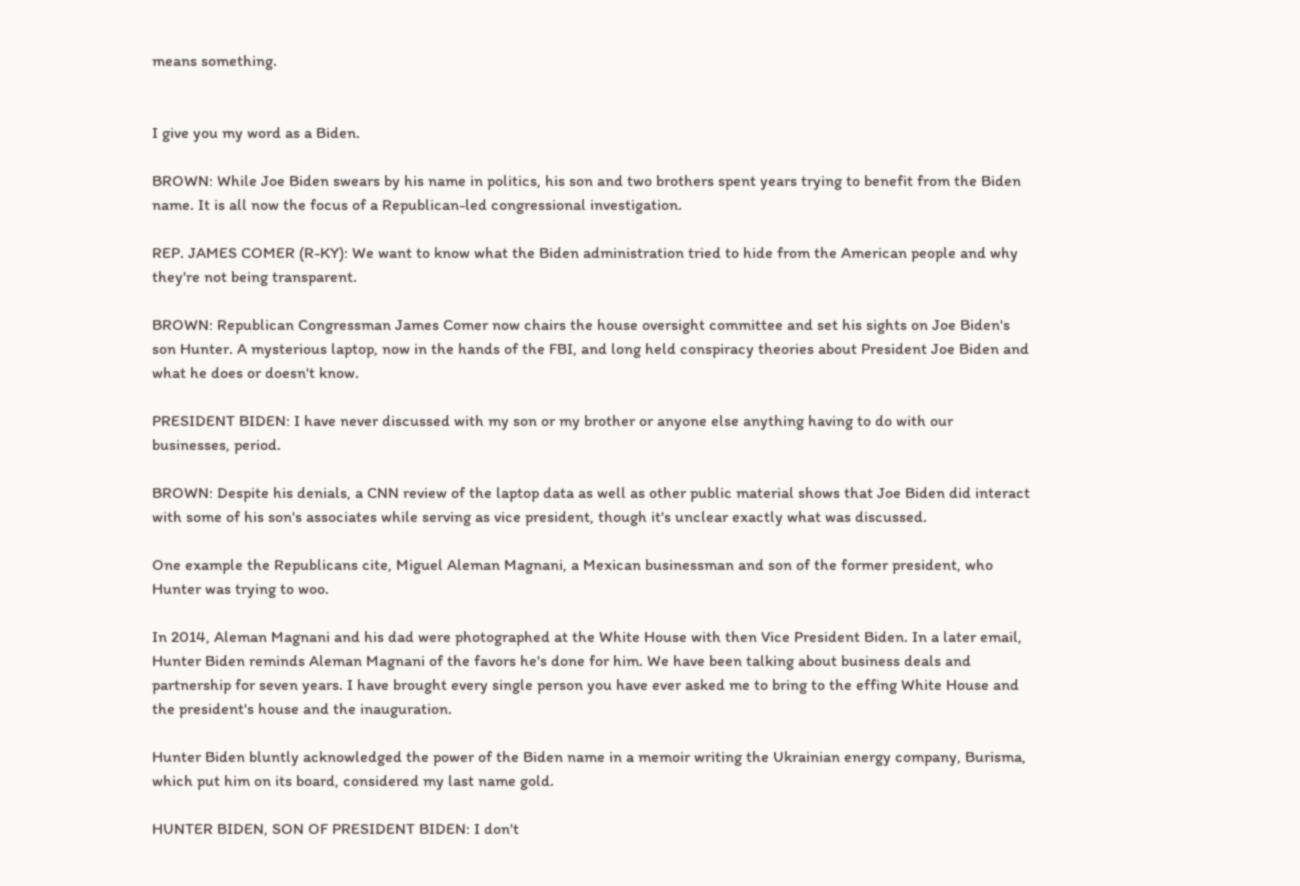means something.


I give you my word as a Biden.

BROWN: While Joe Biden swears by his name in politics, his son and two brothers spent years trying to benefit from the Biden name. It is all now the focus of a Republican-led congressional investigation.

REP. JAMES COMER (R-KY): We want to know what the Biden administration tried to hide from the American people and why they're not being transparent.

BROWN: Republican Congressman James Comer now chairs the house oversight committee and set his sights on Joe Biden's son Hunter. A mysterious laptop, now in the hands of the FBI, and long held conspiracy theories about President Joe Biden and what he does or doesn't know.

PRESIDENT BIDEN: I have never discussed with my son or my brother or anyone else anything having to do with our businesses, period.

BROWN: Despite his denials, a CNN review of the laptop data as well as other public material shows that Joe Biden did interact with some of his son's associates while serving as vice president, though it's unclear exactly what was discussed.

One example the Republicans cite, Miguel Aleman Magnani, a Mexican businessman and son of the former president, who Hunter was trying to woo.

In 2014, Aleman Magnani and his dad were photographed at the White House with then Vice President Biden. In a later email, Hunter Biden reminds Aleman Magnani of the favors he's done for him. We have been talking about business deals and partnership for seven years. I have brought every single person you have ever asked me to bring to the effing White House and the president's house and the inauguration.

Hunter Biden bluntly acknowledged the power of the Biden name in a memoir writing the Ukrainian energy company, Burisma, which put him on its board, considered my last name gold.

HUNTER BIDEN, SON OF PRESIDENT BIDEN: I don't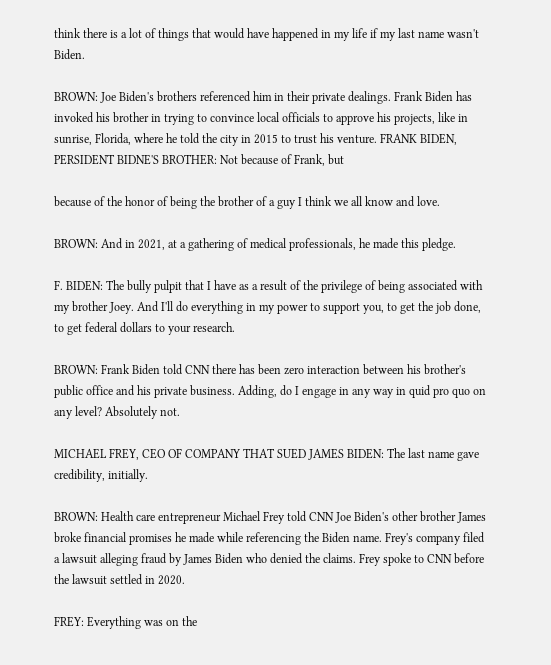think there is a lot of things that would have happened in my life if my last name wasn't Biden.

BROWN: Joe Biden's brothers referenced him in their private dealings. Frank Biden has invoked his brother in trying to convince local officials to approve his projects, like in sunrise, Florida, where he told the city in 2015 to trust his venture. FRANK BIDEN, PERSIDENT BIDNE'S BROTHER: Not because of Frank, but

because of the honor of being the brother of a guy I think we all know and love.

BROWN: And in 2021, at a gathering of medical professionals, he made this pledge.

F. BIDEN: The bully pulpit that I have as a result of the privilege of being associated with my brother Joey. And I'll do everything in my power to support you, to get the job done, to get federal dollars to your research.

BROWN: Frank Biden told CNN there has been zero interaction between his brother's public office and his private business. Adding, do I engage in any way in quid pro quo on any level? Absolutely not.

MICHAEL FREY, CEO OF COMPANY THAT SUED JAMES BIDEN: The last name gave credibility, initially.

BROWN: Health care entrepreneur Michael Frey told CNN Joe Biden's other brother James broke financial promises he made while referencing the Biden name. Frey's company filed a lawsuit alleging fraud by James Biden who denied the claims. Frey spoke to CNN before the lawsuit settled in 2020.

FREY: Everything was on the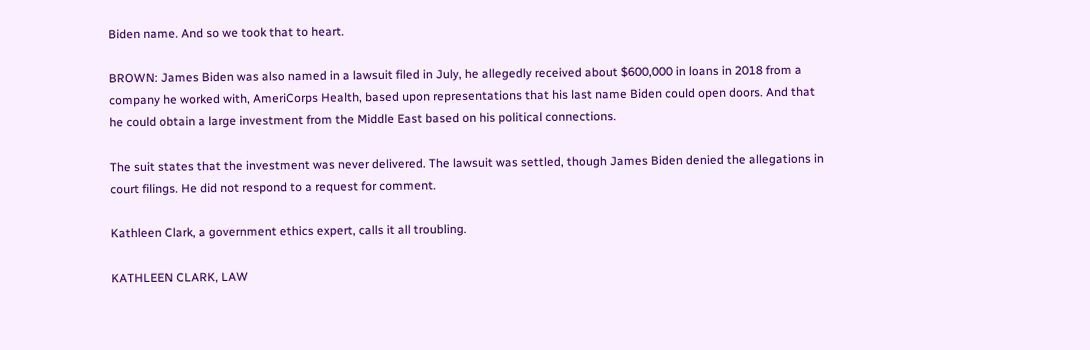Biden name. And so we took that to heart.

BROWN: James Biden was also named in a lawsuit filed in July, he allegedly received about $600,000 in loans in 2018 from a company he worked with, AmeriCorps Health, based upon representations that his last name Biden could open doors. And that he could obtain a large investment from the Middle East based on his political connections.

The suit states that the investment was never delivered. The lawsuit was settled, though James Biden denied the allegations in court filings. He did not respond to a request for comment.

Kathleen Clark, a government ethics expert, calls it all troubling.

KATHLEEN CLARK, LAW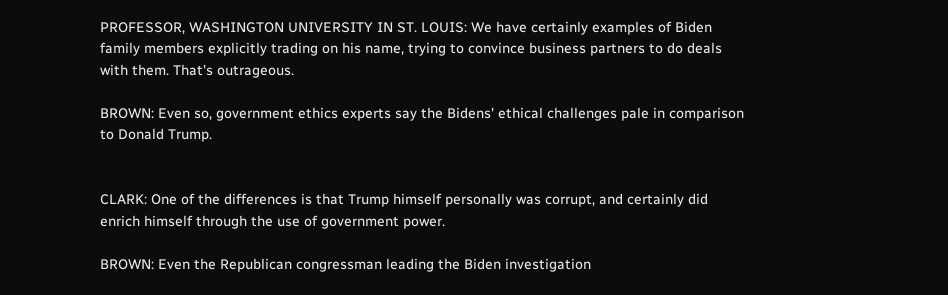PROFESSOR, WASHINGTON UNIVERSITY IN ST. LOUIS: We have certainly examples of Biden family members explicitly trading on his name, trying to convince business partners to do deals with them. That's outrageous.

BROWN: Even so, government ethics experts say the Bidens' ethical challenges pale in comparison to Donald Trump.


CLARK: One of the differences is that Trump himself personally was corrupt, and certainly did enrich himself through the use of government power.

BROWN: Even the Republican congressman leading the Biden investigation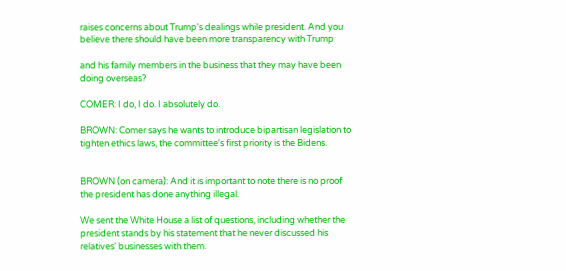raises concerns about Trump's dealings while president. And you believe there should have been more transparency with Trump

and his family members in the business that they may have been doing overseas?

COMER: I do, I do. I absolutely do.

BROWN: Comer says he wants to introduce bipartisan legislation to tighten ethics laws, the committee's first priority is the Bidens.


BROWN (on camera): And it is important to note there is no proof the president has done anything illegal.

We sent the White House a list of questions, including whether the president stands by his statement that he never discussed his relatives' businesses with them.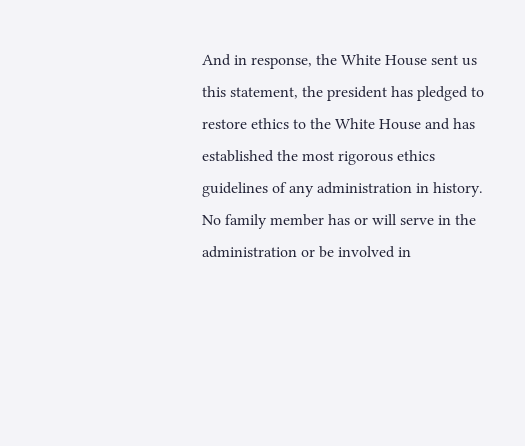And in response, the White House sent us this statement, the president has pledged to restore ethics to the White House and has established the most rigorous ethics guidelines of any administration in history. No family member has or will serve in the administration or be involved in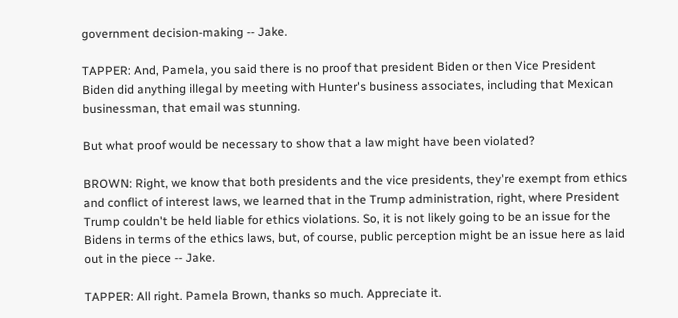government decision-making -- Jake.

TAPPER: And, Pamela, you said there is no proof that president Biden or then Vice President Biden did anything illegal by meeting with Hunter's business associates, including that Mexican businessman, that email was stunning.

But what proof would be necessary to show that a law might have been violated?

BROWN: Right, we know that both presidents and the vice presidents, they're exempt from ethics and conflict of interest laws, we learned that in the Trump administration, right, where President Trump couldn't be held liable for ethics violations. So, it is not likely going to be an issue for the Bidens in terms of the ethics laws, but, of course, public perception might be an issue here as laid out in the piece -- Jake.

TAPPER: All right. Pamela Brown, thanks so much. Appreciate it.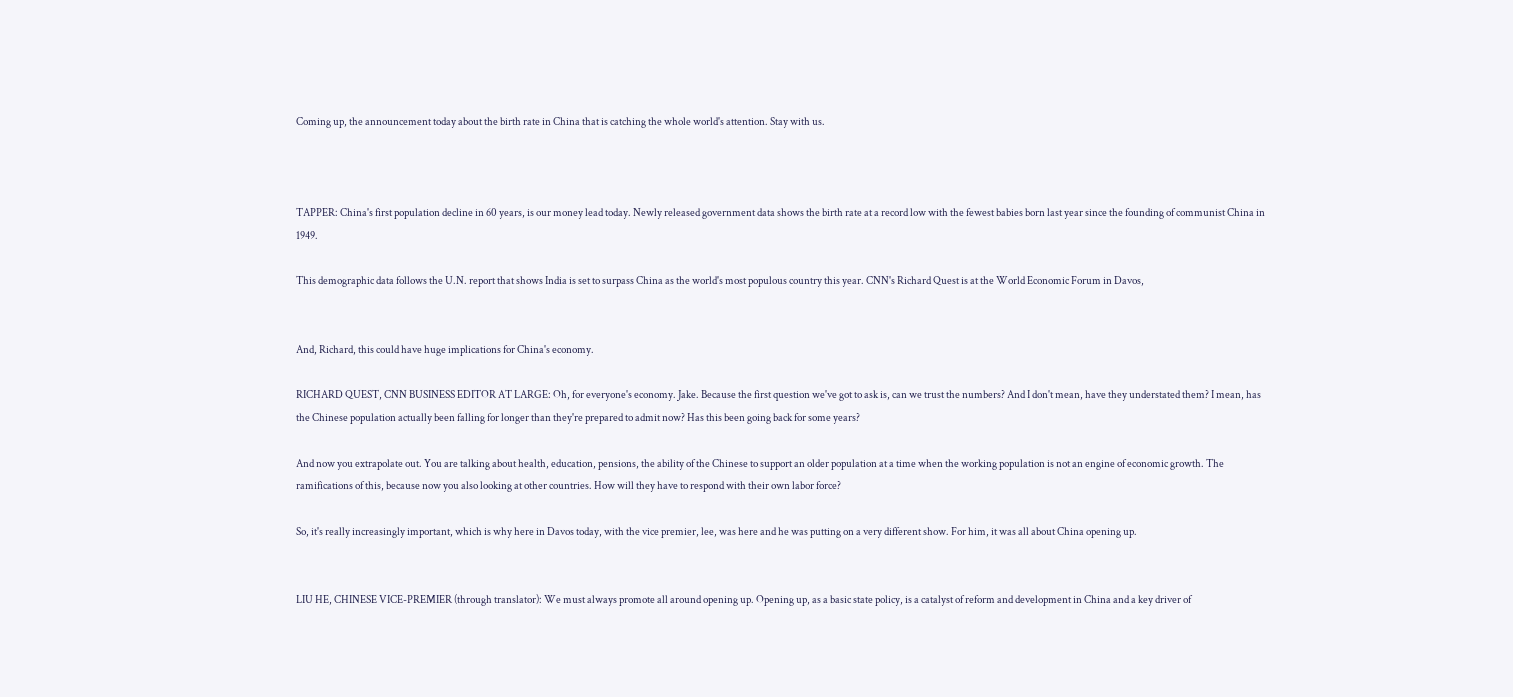Coming up, the announcement today about the birth rate in China that is catching the whole world's attention. Stay with us.



TAPPER: China's first population decline in 60 years, is our money lead today. Newly released government data shows the birth rate at a record low with the fewest babies born last year since the founding of communist China in 1949.

This demographic data follows the U.N. report that shows India is set to surpass China as the world's most populous country this year. CNN's Richard Quest is at the World Economic Forum in Davos,


And, Richard, this could have huge implications for China's economy.

RICHARD QUEST, CNN BUSINESS EDITOR AT LARGE: Oh, for everyone's economy. Jake. Because the first question we've got to ask is, can we trust the numbers? And I don't mean, have they understated them? I mean, has the Chinese population actually been falling for longer than they're prepared to admit now? Has this been going back for some years?

And now you extrapolate out. You are talking about health, education, pensions, the ability of the Chinese to support an older population at a time when the working population is not an engine of economic growth. The ramifications of this, because now you also looking at other countries. How will they have to respond with their own labor force?

So, it's really increasingly important, which is why here in Davos today, with the vice premier, lee, was here and he was putting on a very different show. For him, it was all about China opening up.


LIU HE, CHINESE VICE-PREMIER (through translator): We must always promote all around opening up. Opening up, as a basic state policy, is a catalyst of reform and development in China and a key driver of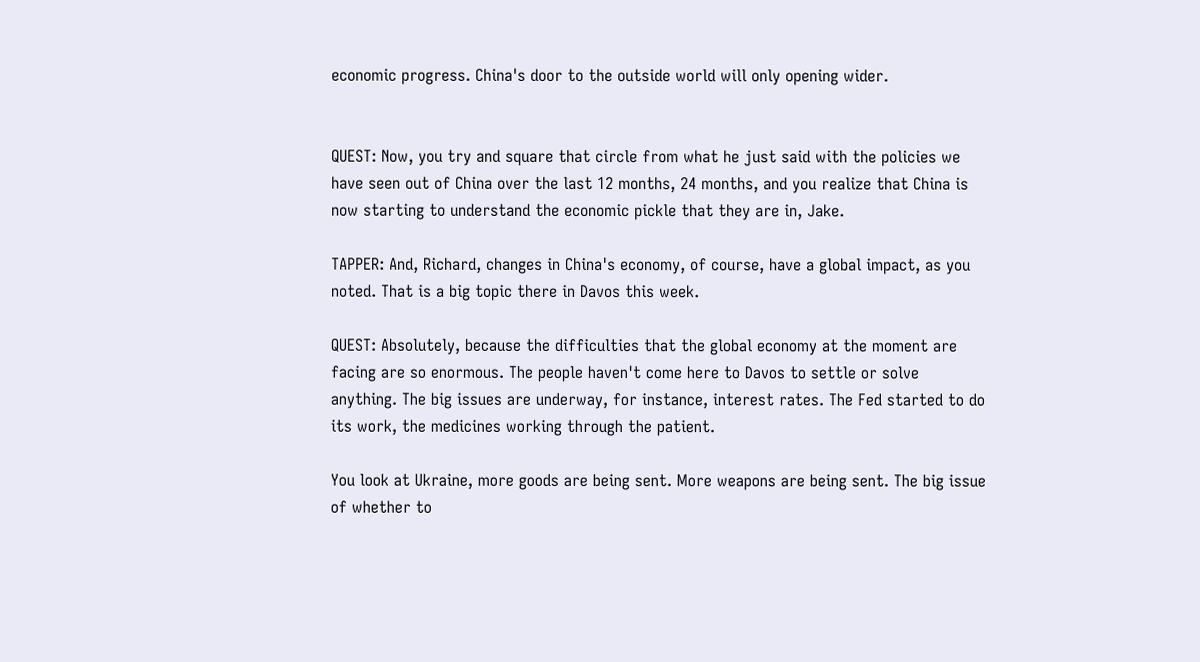economic progress. China's door to the outside world will only opening wider.


QUEST: Now, you try and square that circle from what he just said with the policies we have seen out of China over the last 12 months, 24 months, and you realize that China is now starting to understand the economic pickle that they are in, Jake.

TAPPER: And, Richard, changes in China's economy, of course, have a global impact, as you noted. That is a big topic there in Davos this week.

QUEST: Absolutely, because the difficulties that the global economy at the moment are facing are so enormous. The people haven't come here to Davos to settle or solve anything. The big issues are underway, for instance, interest rates. The Fed started to do its work, the medicines working through the patient.

You look at Ukraine, more goods are being sent. More weapons are being sent. The big issue of whether to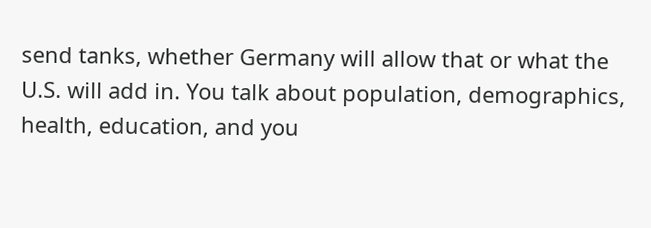send tanks, whether Germany will allow that or what the U.S. will add in. You talk about population, demographics, health, education, and you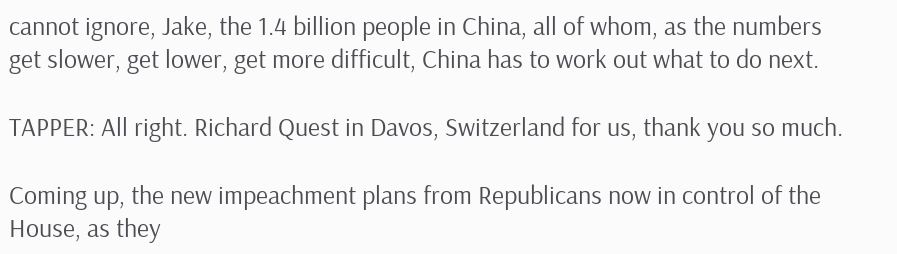cannot ignore, Jake, the 1.4 billion people in China, all of whom, as the numbers get slower, get lower, get more difficult, China has to work out what to do next.

TAPPER: All right. Richard Quest in Davos, Switzerland for us, thank you so much.

Coming up, the new impeachment plans from Republicans now in control of the House, as they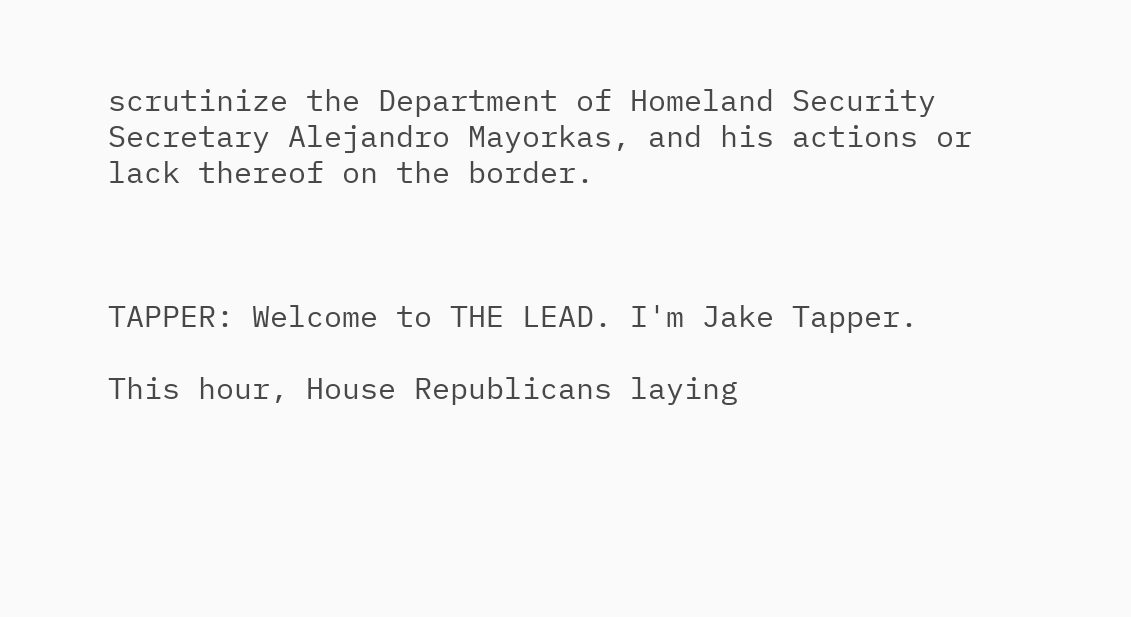scrutinize the Department of Homeland Security Secretary Alejandro Mayorkas, and his actions or lack thereof on the border.



TAPPER: Welcome to THE LEAD. I'm Jake Tapper.

This hour, House Republicans laying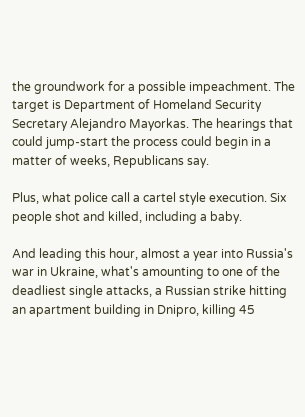the groundwork for a possible impeachment. The target is Department of Homeland Security Secretary Alejandro Mayorkas. The hearings that could jump-start the process could begin in a matter of weeks, Republicans say.

Plus, what police call a cartel style execution. Six people shot and killed, including a baby.

And leading this hour, almost a year into Russia's war in Ukraine, what's amounting to one of the deadliest single attacks, a Russian strike hitting an apartment building in Dnipro, killing 45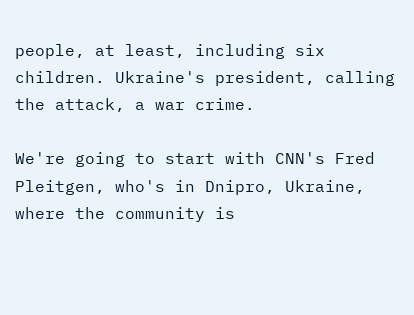people, at least, including six children. Ukraine's president, calling the attack, a war crime.

We're going to start with CNN's Fred Pleitgen, who's in Dnipro, Ukraine, where the community is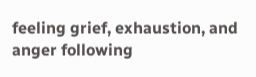feeling grief, exhaustion, and anger following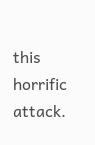this horrific attack.